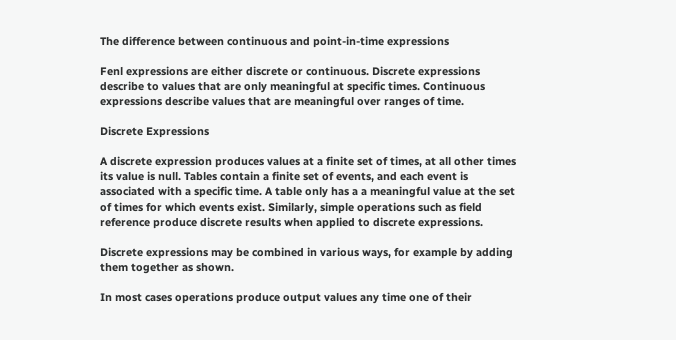The difference between continuous and point-in-time expressions

Fenl expressions are either discrete or continuous. Discrete expressions describe to values that are only meaningful at specific times. Continuous expressions describe values that are meaningful over ranges of time.

Discrete Expressions

A discrete expression produces values at a finite set of times, at all other times its value is null. Tables contain a finite set of events, and each event is associated with a specific time. A table only has a a meaningful value at the set of times for which events exist. Similarly, simple operations such as field reference produce discrete results when applied to discrete expressions.

Discrete expressions may be combined in various ways, for example by adding them together as shown.

In most cases operations produce output values any time one of their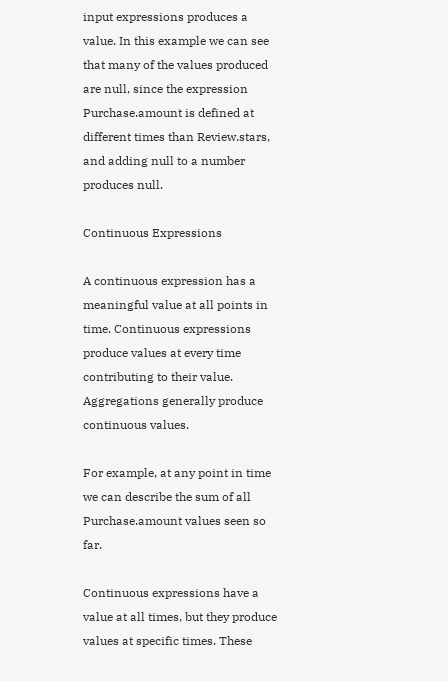input expressions produces a value. In this example we can see that many of the values produced are null, since the expression Purchase.amount is defined at different times than Review.stars, and adding null to a number produces null.

Continuous Expressions

A continuous expression has a meaningful value at all points in time. Continuous expressions produce values at every time contributing to their value. Aggregations generally produce continuous values.

For example, at any point in time we can describe the sum of all Purchase.amount values seen so far.

Continuous expressions have a value at all times, but they produce values at specific times. These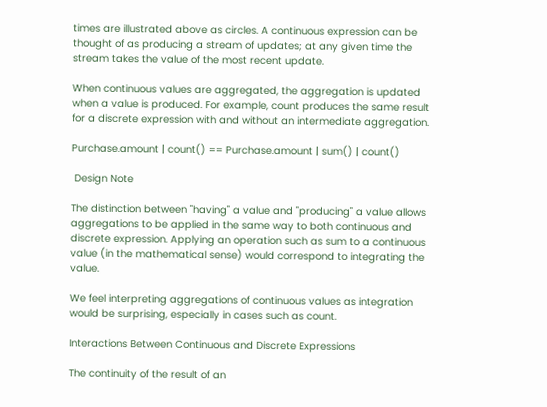times are illustrated above as circles. A continuous expression can be thought of as producing a stream of updates; at any given time the stream takes the value of the most recent update.

When continuous values are aggregated, the aggregation is updated when a value is produced. For example, count produces the same result for a discrete expression with and without an intermediate aggregation.

Purchase.amount | count() == Purchase.amount | sum() | count()

 Design Note

The distinction between "having" a value and "producing" a value allows aggregations to be applied in the same way to both continuous and discrete expression. Applying an operation such as sum to a continuous value (in the mathematical sense) would correspond to integrating the value.

We feel interpreting aggregations of continuous values as integration would be surprising, especially in cases such as count.

Interactions Between Continuous and Discrete Expressions

The continuity of the result of an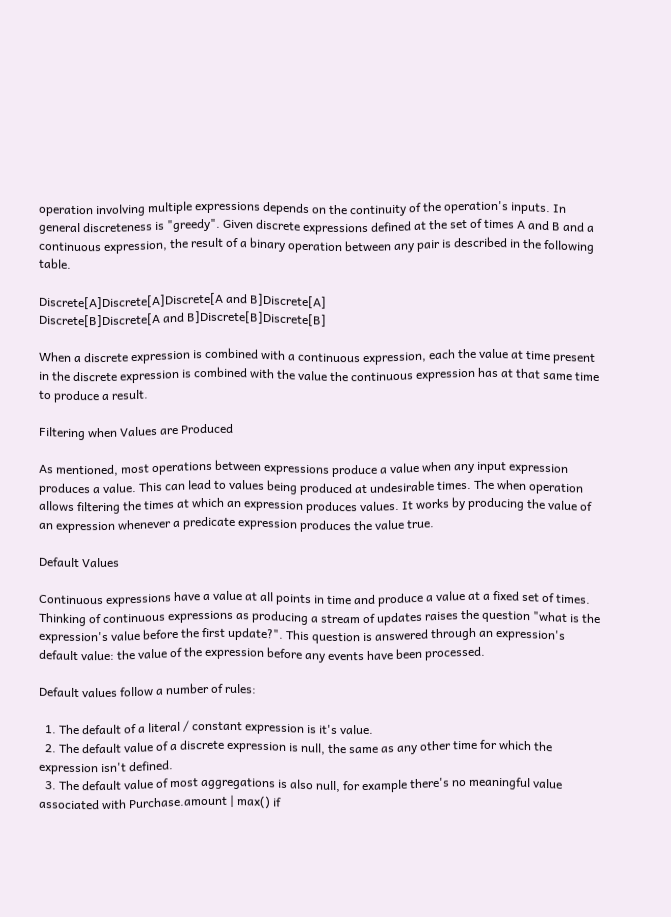operation involving multiple expressions depends on the continuity of the operation's inputs. In general discreteness is "greedy". Given discrete expressions defined at the set of times A and B and a continuous expression, the result of a binary operation between any pair is described in the following table.

Discrete[A]Discrete[A]Discrete[A and B]Discrete[A]
Discrete[B]Discrete[A and B]Discrete[B]Discrete[B]

When a discrete expression is combined with a continuous expression, each the value at time present in the discrete expression is combined with the value the continuous expression has at that same time to produce a result.

Filtering when Values are Produced

As mentioned, most operations between expressions produce a value when any input expression produces a value. This can lead to values being produced at undesirable times. The when operation allows filtering the times at which an expression produces values. It works by producing the value of an expression whenever a predicate expression produces the value true.

Default Values

Continuous expressions have a value at all points in time and produce a value at a fixed set of times. Thinking of continuous expressions as producing a stream of updates raises the question "what is the expression's value before the first update?". This question is answered through an expression's default value: the value of the expression before any events have been processed.

Default values follow a number of rules:

  1. The default of a literal / constant expression is it's value.
  2. The default value of a discrete expression is null, the same as any other time for which the expression isn't defined.
  3. The default value of most aggregations is also null, for example there's no meaningful value associated with Purchase.amount | max() if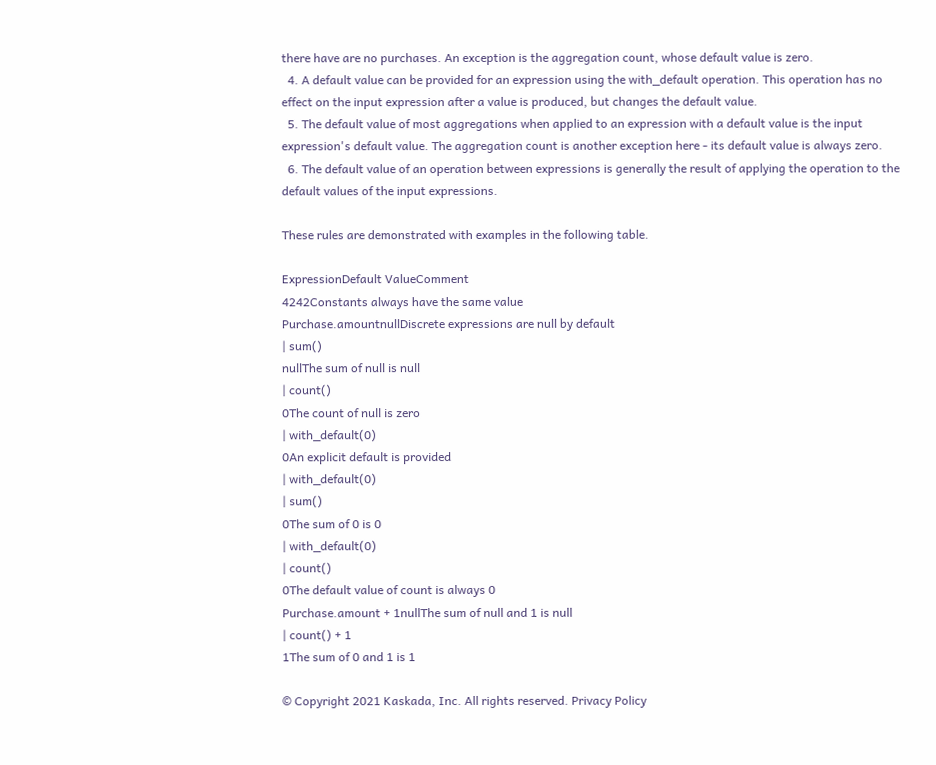there have are no purchases. An exception is the aggregation count, whose default value is zero.
  4. A default value can be provided for an expression using the with_default operation. This operation has no effect on the input expression after a value is produced, but changes the default value.
  5. The default value of most aggregations when applied to an expression with a default value is the input expression's default value. The aggregation count is another exception here - its default value is always zero.
  6. The default value of an operation between expressions is generally the result of applying the operation to the default values of the input expressions.

These rules are demonstrated with examples in the following table.

ExpressionDefault ValueComment
4242Constants always have the same value
Purchase.amountnullDiscrete expressions are null by default
| sum()
nullThe sum of null is null
| count()
0The count of null is zero
| with_default(0)
0An explicit default is provided
| with_default(0)
| sum()
0The sum of 0 is 0
| with_default(0)
| count()
0The default value of count is always 0
Purchase.amount + 1nullThe sum of null and 1 is null
| count() + 1
1The sum of 0 and 1 is 1

© Copyright 2021 Kaskada, Inc. All rights reserved. Privacy Policy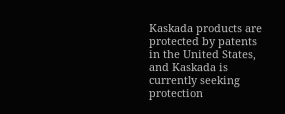Kaskada products are protected by patents in the United States, and Kaskada is currently seeking protection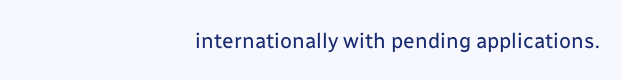internationally with pending applications.